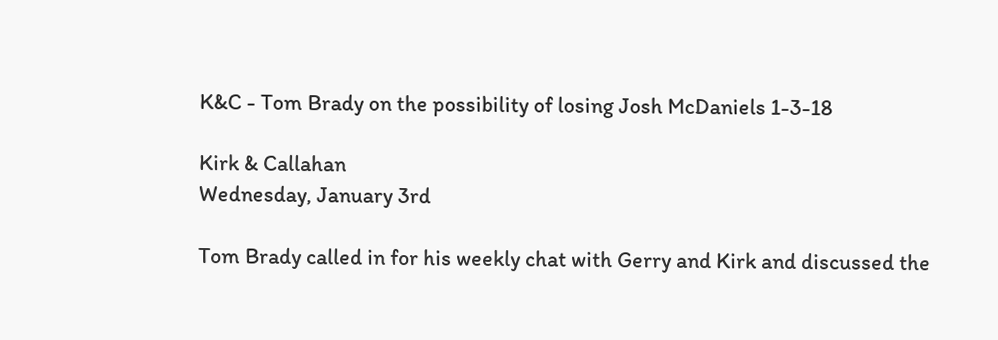K&C - Tom Brady on the possibility of losing Josh McDaniels 1-3-18

Kirk & Callahan
Wednesday, January 3rd

Tom Brady called in for his weekly chat with Gerry and Kirk and discussed the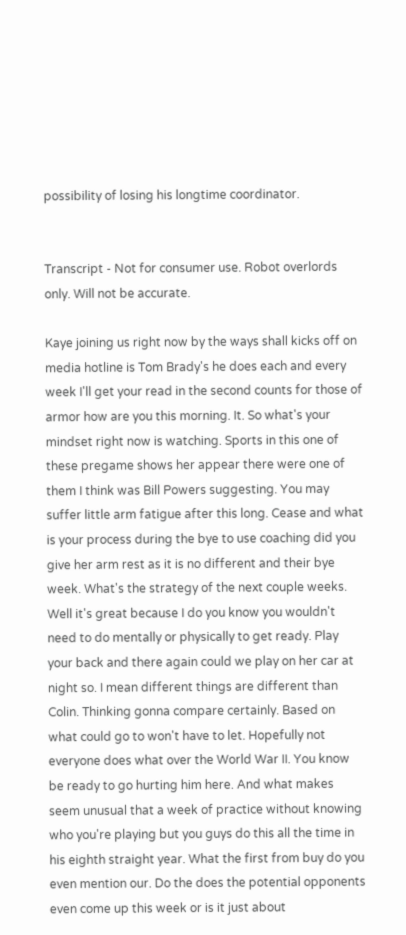possibility of losing his longtime coordinator.


Transcript - Not for consumer use. Robot overlords only. Will not be accurate.

Kaye joining us right now by the ways shall kicks off on media hotline is Tom Brady's he does each and every week I'll get your read in the second counts for those of armor how are you this morning. It. So what's your mindset right now is watching. Sports in this one of these pregame shows her appear there were one of them I think was Bill Powers suggesting. You may suffer little arm fatigue after this long. Cease and what is your process during the bye to use coaching did you give her arm rest as it is no different and their bye week. What's the strategy of the next couple weeks. Well it's great because I do you know you wouldn't need to do mentally or physically to get ready. Play your back and there again could we play on her car at night so. I mean different things are different than Colin. Thinking gonna compare certainly. Based on what could go to won't have to let. Hopefully not everyone does what over the World War II. You know be ready to go hurting him here. And what makes seem unusual that a week of practice without knowing who you're playing but you guys do this all the time in his eighth straight year. What the first from buy do you even mention our. Do the does the potential opponents even come up this week or is it just about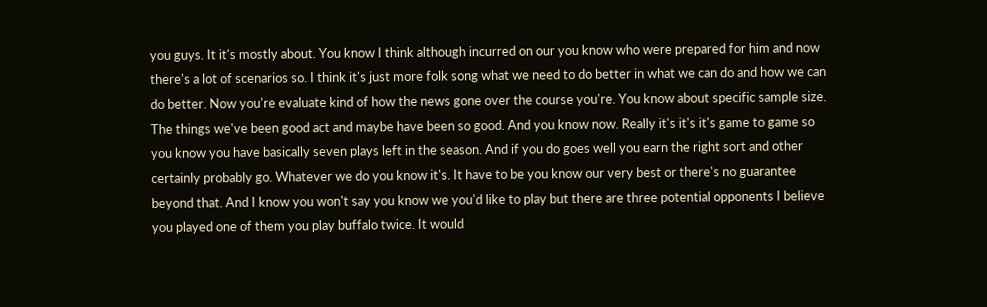you guys. It it's mostly about. You know I think although incurred on our you know who were prepared for him and now there's a lot of scenarios so. I think it's just more folk song what we need to do better in what we can do and how we can do better. Now you're evaluate kind of how the news gone over the course you're. You know about specific sample size. The things we've been good act and maybe have been so good. And you know now. Really it's it's it's game to game so you know you have basically seven plays left in the season. And if you do goes well you earn the right sort and other certainly probably go. Whatever we do you know it's. It have to be you know our very best or there's no guarantee beyond that. And I know you won't say you know we you'd like to play but there are three potential opponents I believe you played one of them you play buffalo twice. It would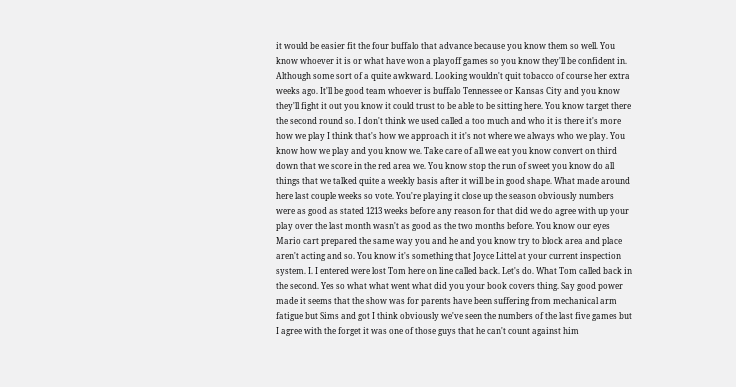it would be easier fit the four buffalo that advance because you know them so well. You know whoever it is or what have won a playoff games so you know they'll be confident in. Although some sort of a quite awkward. Looking wouldn't quit tobacco of course her extra weeks ago. It'll be good team whoever is buffalo Tennessee or Kansas City and you know they'll fight it out you know it could trust to be able to be sitting here. You know target there the second round so. I don't think we used called a too much and who it is there it's more how we play I think that's how we approach it it's not where we always who we play. You know how we play and you know we. Take care of all we eat you know convert on third down that we score in the red area we. You know stop the run of sweet you know do all things that we talked quite a weekly basis after it will be in good shape. What made around here last couple weeks so vote. You're playing it close up the season obviously numbers were as good as stated 1213 weeks before any reason for that did we do agree with up your play over the last month wasn't as good as the two months before. You know our eyes Mario cart prepared the same way you and he and you know try to block area and place aren't acting and so. You know it's something that Joyce Littel at your current inspection system. I. I entered were lost Tom here on line called back. Let's do. What Tom called back in the second. Yes so what what went what did you your book covers thing. Say good power made it seems that the show was for parents have been suffering from mechanical arm fatigue but Sims and got I think obviously we've seen the numbers of the last five games but I agree with the forget it was one of those guys that he can't count against him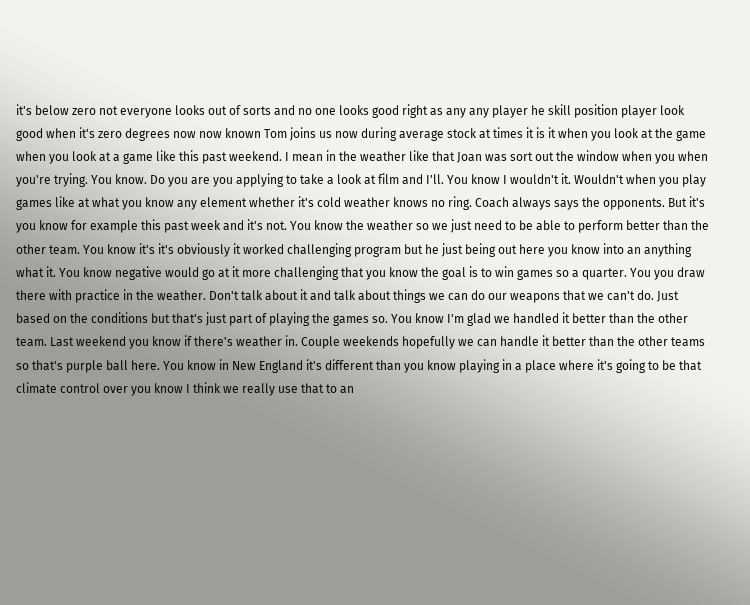it's below zero not everyone looks out of sorts and no one looks good right as any any player he skill position player look good when it's zero degrees now now known Tom joins us now during average stock at times it is it when you look at the game when you look at a game like this past weekend. I mean in the weather like that Joan was sort out the window when you when you're trying. You know. Do you are you applying to take a look at film and I'll. You know I wouldn't it. Wouldn't when you play games like at what you know any element whether it's cold weather knows no ring. Coach always says the opponents. But it's you know for example this past week and it's not. You know the weather so we just need to be able to perform better than the other team. You know it's it's obviously it worked challenging program but he just being out here you know into an anything what it. You know negative would go at it more challenging that you know the goal is to win games so a quarter. You you draw there with practice in the weather. Don't talk about it and talk about things we can do our weapons that we can't do. Just based on the conditions but that's just part of playing the games so. You know I'm glad we handled it better than the other team. Last weekend you know if there's weather in. Couple weekends hopefully we can handle it better than the other teams so that's purple ball here. You know in New England it's different than you know playing in a place where it's going to be that climate control over you know I think we really use that to an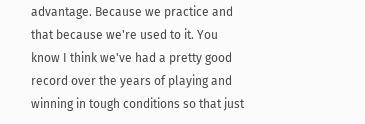advantage. Because we practice and that because we're used to it. You know I think we've had a pretty good record over the years of playing and winning in tough conditions so that just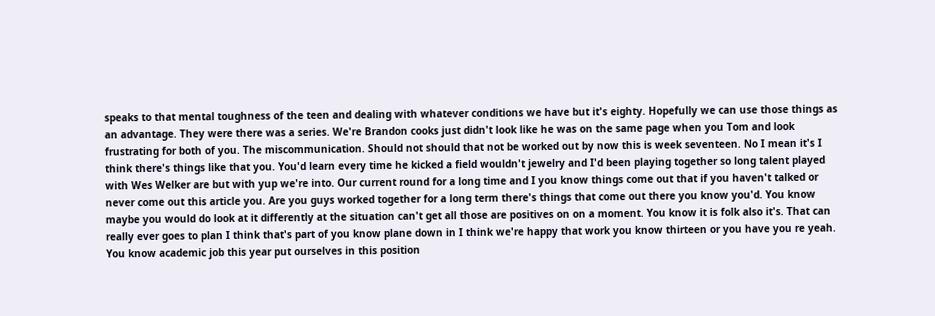speaks to that mental toughness of the teen and dealing with whatever conditions we have but it's eighty. Hopefully we can use those things as an advantage. They were there was a series. We're Brandon cooks just didn't look like he was on the same page when you Tom and look frustrating for both of you. The miscommunication. Should not should that not be worked out by now this is week seventeen. No I mean it's I think there's things like that you. You'd learn every time he kicked a field wouldn't jewelry and I'd been playing together so long talent played with Wes Welker are but with yup we're into. Our current round for a long time and I you know things come out that if you haven't talked or never come out this article you. Are you guys worked together for a long term there's things that come out there you know you'd. You know maybe you would do look at it differently at the situation can't get all those are positives on on a moment. You know it is folk also it's. That can really ever goes to plan I think that's part of you know plane down in I think we're happy that work you know thirteen or you have you re yeah. You know academic job this year put ourselves in this position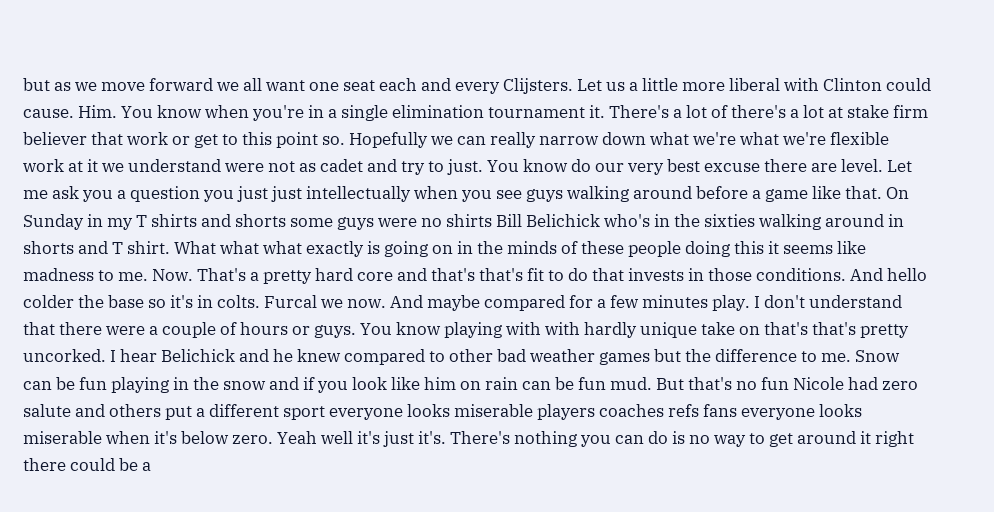but as we move forward we all want one seat each and every Clijsters. Let us a little more liberal with Clinton could cause. Him. You know when you're in a single elimination tournament it. There's a lot of there's a lot at stake firm believer that work or get to this point so. Hopefully we can really narrow down what we're what we're flexible work at it we understand were not as cadet and try to just. You know do our very best excuse there are level. Let me ask you a question you just just intellectually when you see guys walking around before a game like that. On Sunday in my T shirts and shorts some guys were no shirts Bill Belichick who's in the sixties walking around in shorts and T shirt. What what what exactly is going on in the minds of these people doing this it seems like madness to me. Now. That's a pretty hard core and that's that's fit to do that invests in those conditions. And hello colder the base so it's in colts. Furcal we now. And maybe compared for a few minutes play. I don't understand that there were a couple of hours or guys. You know playing with with hardly unique take on that's that's pretty uncorked. I hear Belichick and he knew compared to other bad weather games but the difference to me. Snow can be fun playing in the snow and if you look like him on rain can be fun mud. But that's no fun Nicole had zero salute and others put a different sport everyone looks miserable players coaches refs fans everyone looks miserable when it's below zero. Yeah well it's just it's. There's nothing you can do is no way to get around it right there could be a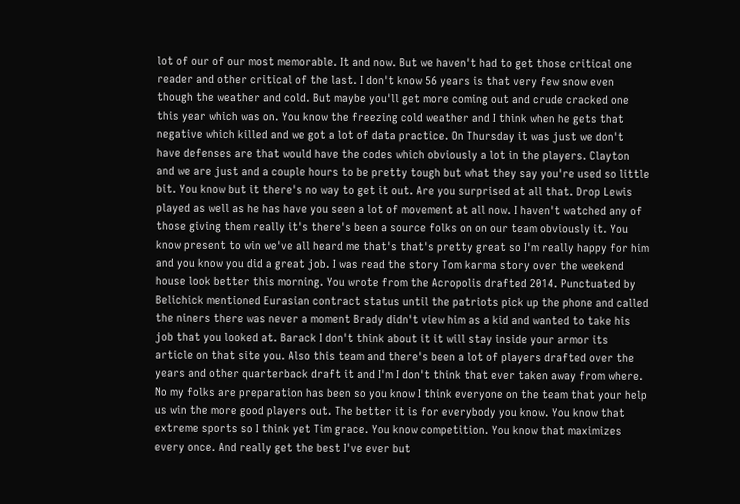lot of our of our most memorable. It and now. But we haven't had to get those critical one reader and other critical of the last. I don't know 56 years is that very few snow even though the weather and cold. But maybe you'll get more coming out and crude cracked one this year which was on. You know the freezing cold weather and I think when he gets that negative which killed and we got a lot of data practice. On Thursday it was just we don't have defenses are that would have the codes which obviously a lot in the players. Clayton and we are just and a couple hours to be pretty tough but what they say you're used so little bit. You know but it there's no way to get it out. Are you surprised at all that. Drop Lewis played as well as he has have you seen a lot of movement at all now. I haven't watched any of those giving them really it's there's been a source folks on on our team obviously it. You know present to win we've all heard me that's that's pretty great so I'm really happy for him and you know you did a great job. I was read the story Tom karma story over the weekend house look better this morning. You wrote from the Acropolis drafted 2014. Punctuated by Belichick mentioned Eurasian contract status until the patriots pick up the phone and called the niners there was never a moment Brady didn't view him as a kid and wanted to take his job that you looked at. Barack I don't think about it it will stay inside your armor its article on that site you. Also this team and there's been a lot of players drafted over the years and other quarterback draft it and I'm I don't think that ever taken away from where. No my folks are preparation has been so you know I think everyone on the team that your help us win the more good players out. The better it is for everybody you know. You know that extreme sports so I think yet Tim grace. You know competition. You know that maximizes every once. And really get the best I've ever but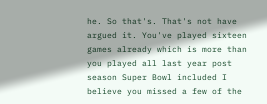he. So that's. That's not have argued it. You've played sixteen games already which is more than you played all last year post season Super Bowl included I believe you missed a few of the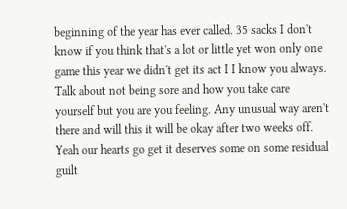beginning of the year has ever called. 35 sacks I don't know if you think that's a lot or little yet won only one game this year we didn't get its act I I know you always. Talk about not being sore and how you take care yourself but you are you feeling. Any unusual way aren't there and will this it will be okay after two weeks off. Yeah our hearts go get it deserves some on some residual guilt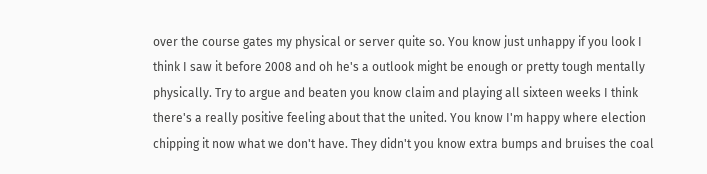over the course gates my physical or server quite so. You know just unhappy if you look I think I saw it before 2008 and oh he's a outlook might be enough or pretty tough mentally physically. Try to argue and beaten you know claim and playing all sixteen weeks I think there's a really positive feeling about that the united. You know I'm happy where election chipping it now what we don't have. They didn't you know extra bumps and bruises the coal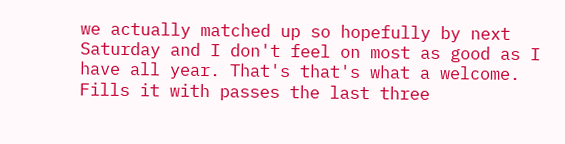we actually matched up so hopefully by next Saturday and I don't feel on most as good as I have all year. That's that's what a welcome. Fills it with passes the last three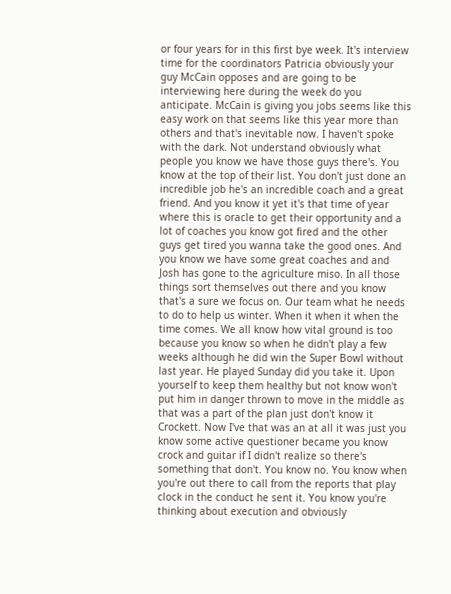or four years for in this first bye week. It's interview time for the coordinators Patricia obviously your guy McCain opposes and are going to be interviewing here during the week do you anticipate. McCain is giving you jobs seems like this easy work on that seems like this year more than others and that's inevitable now. I haven't spoke with the dark. Not understand obviously what people you know we have those guys there's. You know at the top of their list. You don't just done an incredible job he's an incredible coach and a great friend. And you know it yet it's that time of year where this is oracle to get their opportunity and a lot of coaches you know got fired and the other guys get tired you wanna take the good ones. And you know we have some great coaches and and Josh has gone to the agriculture miso. In all those things sort themselves out there and you know that's a sure we focus on. Our team what he needs to do to help us winter. When it when it when the time comes. We all know how vital ground is too because you know so when he didn't play a few weeks although he did win the Super Bowl without last year. He played Sunday did you take it. Upon yourself to keep them healthy but not know won't put him in danger thrown to move in the middle as that was a part of the plan just don't know it Crockett. Now I've that was an at all it was just you know some active questioner became you know crock and guitar if I didn't realize so there's something that don't. You know no. You know when you're out there to call from the reports that play clock in the conduct he sent it. You know you're thinking about execution and obviously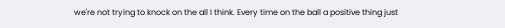we're not trying to knock on the all I think. Every time on the ball a positive thing just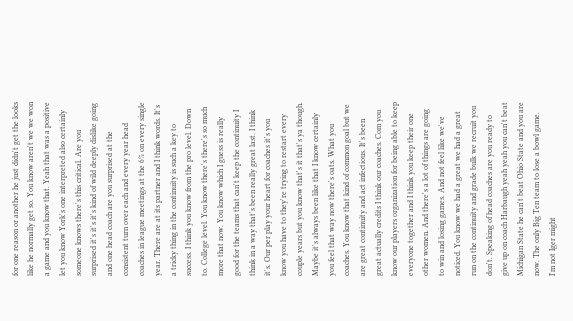for one reason or another he just didn't get the looks like he normally get so. You know aren't we we won a game and you know that. Yeah that was a positive let you know York's one interpreted also certainly someone knows there's this critical. Are you surprised it's it's it's kind of wild deeply dislike going and one head coach are you surprised at the consistent turn over each and every year head coaches in league meetings at the 6% on every single year. There are at its partner and I think words. It's a tricky thing in the continuity is such a key to success. I think you know from the pro level. Down to. College level. You know there's there's so much more that now. You know which I guess is really good for the teams that can't keep the continuity I think in a way that's been really great last. I think it's. Our per play your heart for coaches it's you know you have to they're trying to restart every couple years but you know that's it that's ya though. Maybe it's always been like that I know certainly you feel that way now there's oats. What you coaches. You know that kind of common goal but we are great continuity and act infectious. It's been great actually credits I think our coaches. Com you know our players organization for being able to keep everyone together and I think you keep their one other women. And there's a lot of things are going to win and losing games. And not feel like we've noticed. You know we had a great we had a great run on the continuity and grade bulk we recruit you don't. Speaking of head coaches are you ready to give up on coach Harbaugh yeah yeah you can't beat Michigan State he can't beat Ohio State and you are now. The only Big Ten team to lose a bowl game. I'm not Iger might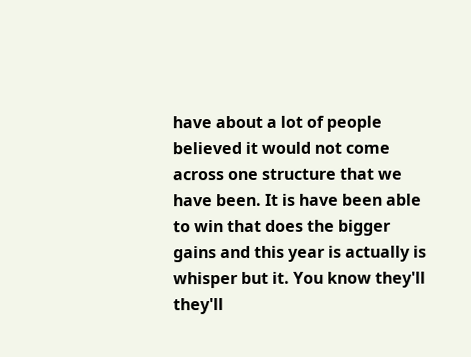have about a lot of people believed it would not come across one structure that we have been. It is have been able to win that does the bigger gains and this year is actually is whisper but it. You know they'll they'll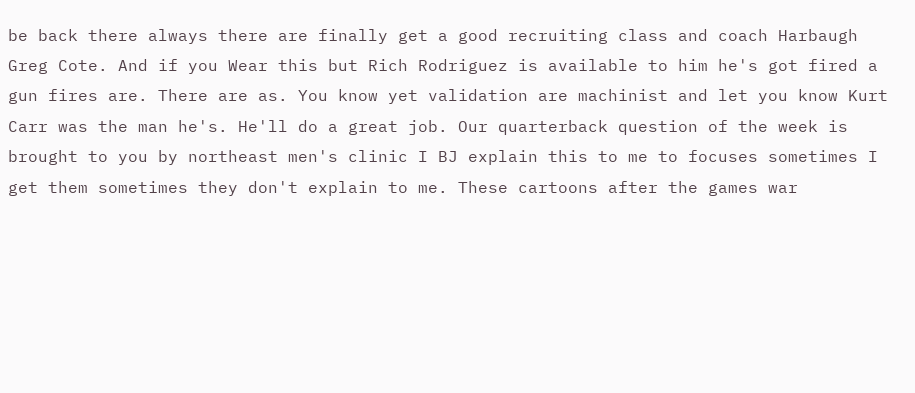be back there always there are finally get a good recruiting class and coach Harbaugh Greg Cote. And if you Wear this but Rich Rodriguez is available to him he's got fired a gun fires are. There are as. You know yet validation are machinist and let you know Kurt Carr was the man he's. He'll do a great job. Our quarterback question of the week is brought to you by northeast men's clinic I BJ explain this to me to focuses sometimes I get them sometimes they don't explain to me. These cartoons after the games war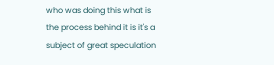who was doing this what is the process behind it is it's a subject of great speculation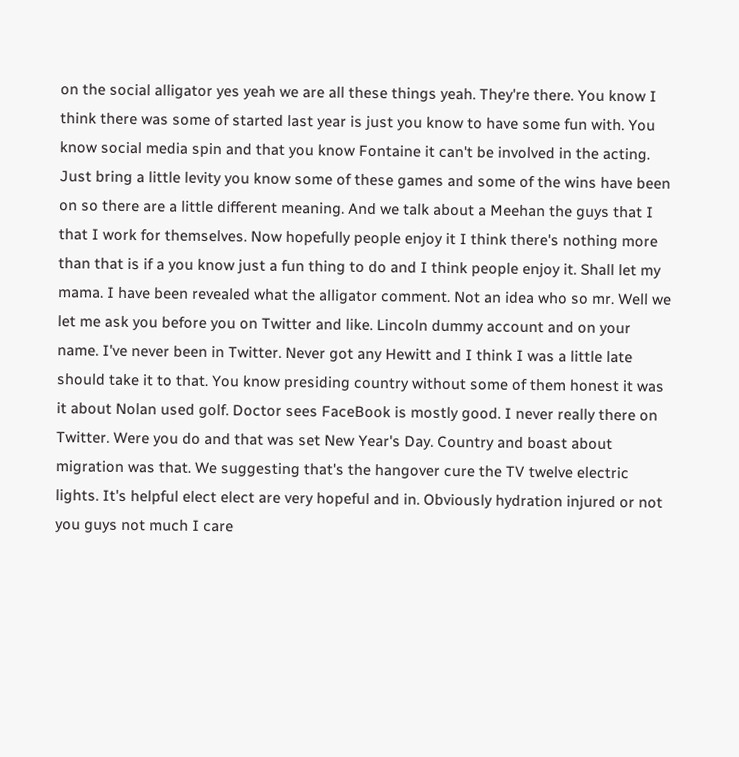on the social alligator yes yeah we are all these things yeah. They're there. You know I think there was some of started last year is just you know to have some fun with. You know social media spin and that you know Fontaine it can't be involved in the acting. Just bring a little levity you know some of these games and some of the wins have been on so there are a little different meaning. And we talk about a Meehan the guys that I that I work for themselves. Now hopefully people enjoy it I think there's nothing more than that is if a you know just a fun thing to do and I think people enjoy it. Shall let my mama. I have been revealed what the alligator comment. Not an idea who so mr. Well we let me ask you before you on Twitter and like. Lincoln dummy account and on your name. I've never been in Twitter. Never got any Hewitt and I think I was a little late should take it to that. You know presiding country without some of them honest it was it about Nolan used golf. Doctor sees FaceBook is mostly good. I never really there on Twitter. Were you do and that was set New Year's Day. Country and boast about migration was that. We suggesting that's the hangover cure the TV twelve electric lights. It's helpful elect elect are very hopeful and in. Obviously hydration injured or not you guys not much I care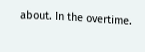about. In the overtime.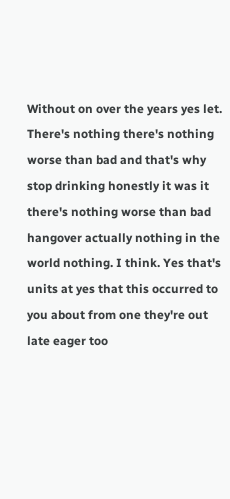Without on over the years yes let. There's nothing there's nothing worse than bad and that's why stop drinking honestly it was it there's nothing worse than bad hangover actually nothing in the world nothing. I think. Yes that's units at yes that this occurred to you about from one they're out late eager too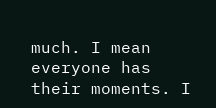much. I mean everyone has their moments. I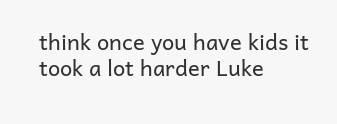think once you have kids it took a lot harder Luke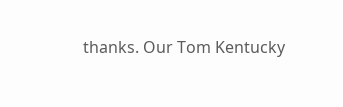thanks. Our Tom Kentucky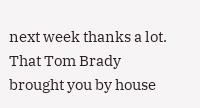next week thanks a lot. That Tom Brady brought you by house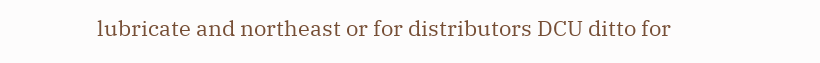lubricate and northeast or for distributors DCU ditto for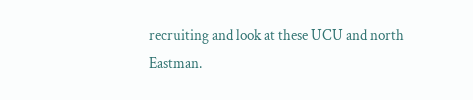recruiting and look at these UCU and north Eastman.